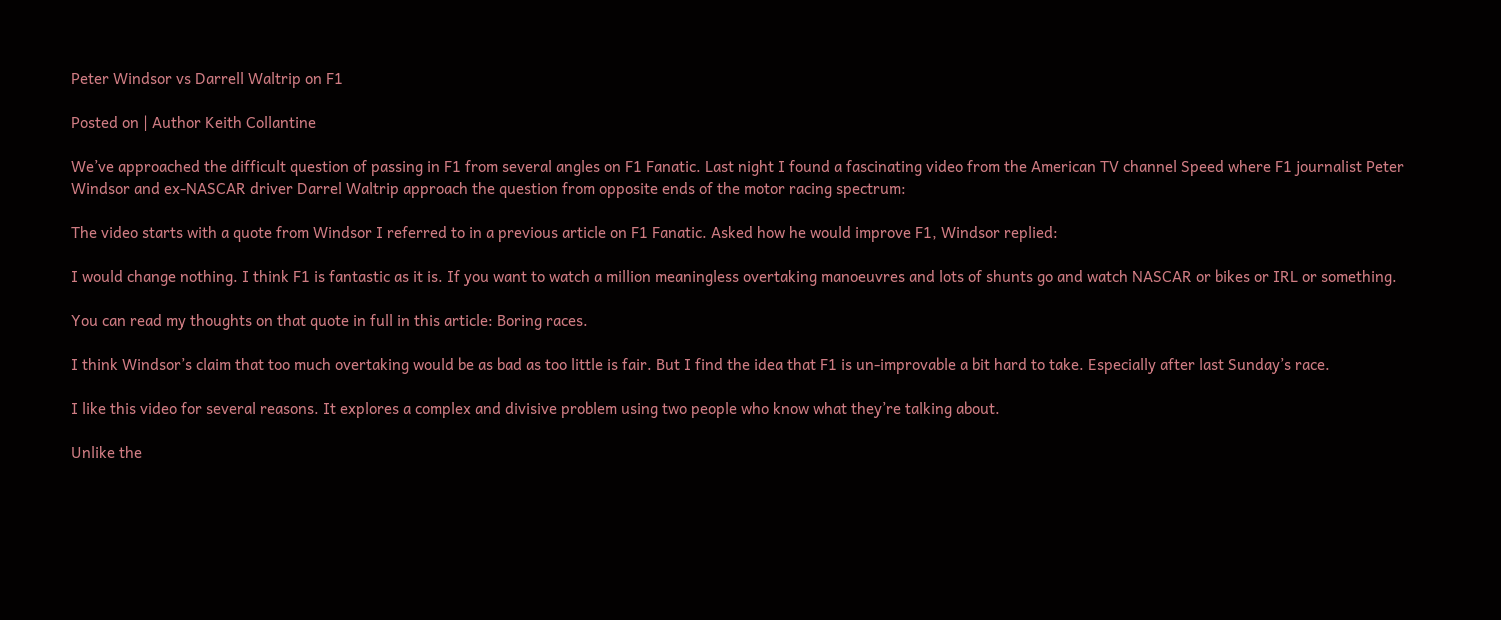Peter Windsor vs Darrell Waltrip on F1

Posted on | Author Keith Collantine

We’ve approached the difficult question of passing in F1 from several angles on F1 Fanatic. Last night I found a fascinating video from the American TV channel Speed where F1 journalist Peter Windsor and ex-NASCAR driver Darrel Waltrip approach the question from opposite ends of the motor racing spectrum:

The video starts with a quote from Windsor I referred to in a previous article on F1 Fanatic. Asked how he would improve F1, Windsor replied:

I would change nothing. I think F1 is fantastic as it is. If you want to watch a million meaningless overtaking manoeuvres and lots of shunts go and watch NASCAR or bikes or IRL or something.

You can read my thoughts on that quote in full in this article: Boring races.

I think Windsor’s claim that too much overtaking would be as bad as too little is fair. But I find the idea that F1 is un-improvable a bit hard to take. Especially after last Sunday’s race.

I like this video for several reasons. It explores a complex and divisive problem using two people who know what they’re talking about.

Unlike the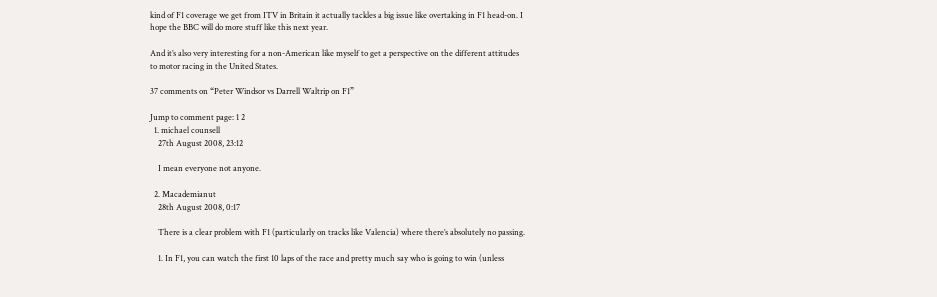kind of F1 coverage we get from ITV in Britain it actually tackles a big issue like overtaking in F1 head-on. I hope the BBC will do more stuff like this next year.

And it’s also very interesting for a non-American like myself to get a perspective on the different attitudes to motor racing in the United States.

37 comments on “Peter Windsor vs Darrell Waltrip on F1”

Jump to comment page: 1 2
  1. michael counsell
    27th August 2008, 23:12

    I mean everyone not anyone.

  2. Macademianut
    28th August 2008, 0:17

    There is a clear problem with F1 (particularly on tracks like Valencia) where there’s absolutely no passing.

    1. In F1, you can watch the first 10 laps of the race and pretty much say who is going to win (unless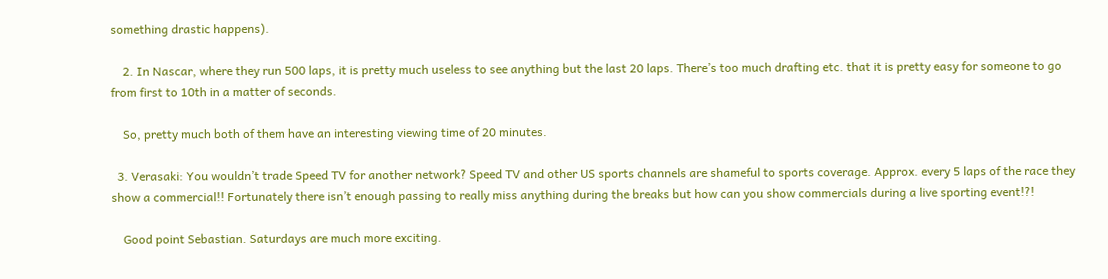something drastic happens).

    2. In Nascar, where they run 500 laps, it is pretty much useless to see anything but the last 20 laps. There’s too much drafting etc. that it is pretty easy for someone to go from first to 10th in a matter of seconds.

    So, pretty much both of them have an interesting viewing time of 20 minutes.

  3. Verasaki: You wouldn’t trade Speed TV for another network? Speed TV and other US sports channels are shameful to sports coverage. Approx. every 5 laps of the race they show a commercial!! Fortunately there isn’t enough passing to really miss anything during the breaks but how can you show commercials during a live sporting event!?!

    Good point Sebastian. Saturdays are much more exciting.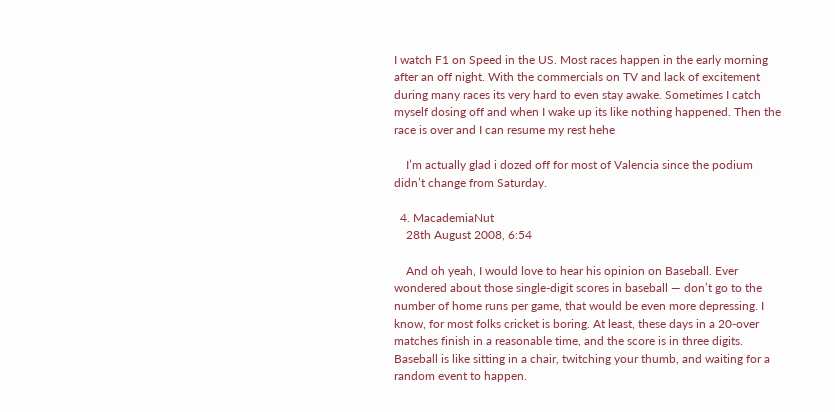I watch F1 on Speed in the US. Most races happen in the early morning after an off night. With the commercials on TV and lack of excitement during many races its very hard to even stay awake. Sometimes I catch myself dosing off and when I wake up its like nothing happened. Then the race is over and I can resume my rest hehe

    I’m actually glad i dozed off for most of Valencia since the podium didn’t change from Saturday.

  4. MacademiaNut
    28th August 2008, 6:54

    And oh yeah, I would love to hear his opinion on Baseball. Ever wondered about those single-digit scores in baseball — don’t go to the number of home runs per game, that would be even more depressing. I know, for most folks cricket is boring. At least, these days in a 20-over matches finish in a reasonable time, and the score is in three digits. Baseball is like sitting in a chair, twitching your thumb, and waiting for a random event to happen.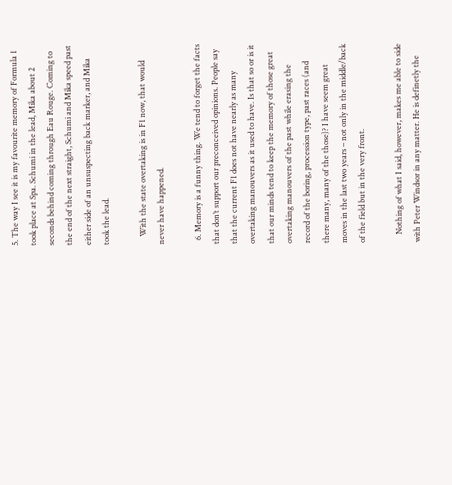5. The way I see it is my favourite memory of Formula 1 took place at Spa. Schumi in the lead, Mika about 2 seconds behind coming through Eau Rouge. Coming to the end of the next straight, Schumi and Mika speed past either side of an unsuspecting back marker, and Mika took the lead.

    With the state overtaking is in F1 now, that would never have happened.

  6. Memory is a funny thing. We tend to forget the facts that don’t support our preconceived opinions. People say that the current F1 does not have nearly as many overtaking manouvers as it used to have. Is that so or is it that our minds tend to keep the memory of those great overtaking manouvers of the past while erasing the record of the boring, procession type, past races (and there many, many of the those)? I have seem great moves in the last two years – not only in the middle/back of the field but in the very front.

    Nothing of what I said, however, makes me able to side with Peter Windsor in any matter. He is definetly the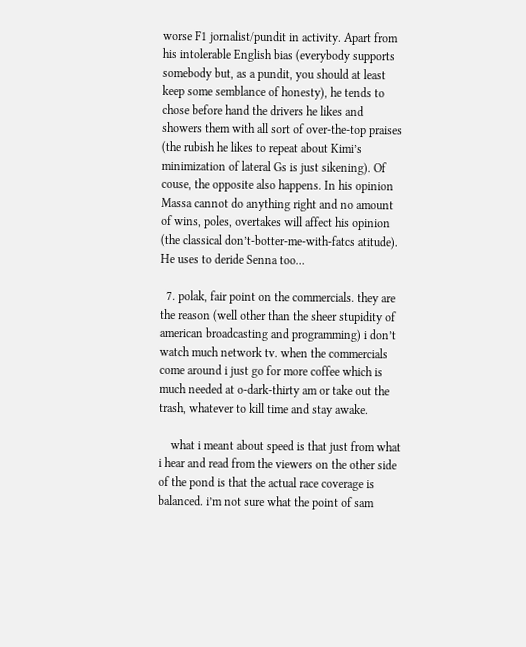worse F1 jornalist/pundit in activity. Apart from his intolerable English bias (everybody supports somebody but, as a pundit, you should at least keep some semblance of honesty), he tends to chose before hand the drivers he likes and showers them with all sort of over-the-top praises (the rubish he likes to repeat about Kimi’s minimization of lateral Gs is just sikening). Of couse, the opposite also happens. In his opinion Massa cannot do anything right and no amount of wins, poles, overtakes will affect his opinion (the classical don’t-botter-me-with-fatcs atitude). He uses to deride Senna too…

  7. polak, fair point on the commercials. they are the reason (well other than the sheer stupidity of american broadcasting and programming) i don’t watch much network tv. when the commercials come around i just go for more coffee which is much needed at o-dark-thirty am or take out the trash, whatever to kill time and stay awake.

    what i meant about speed is that just from what i hear and read from the viewers on the other side of the pond is that the actual race coverage is balanced. i’m not sure what the point of sam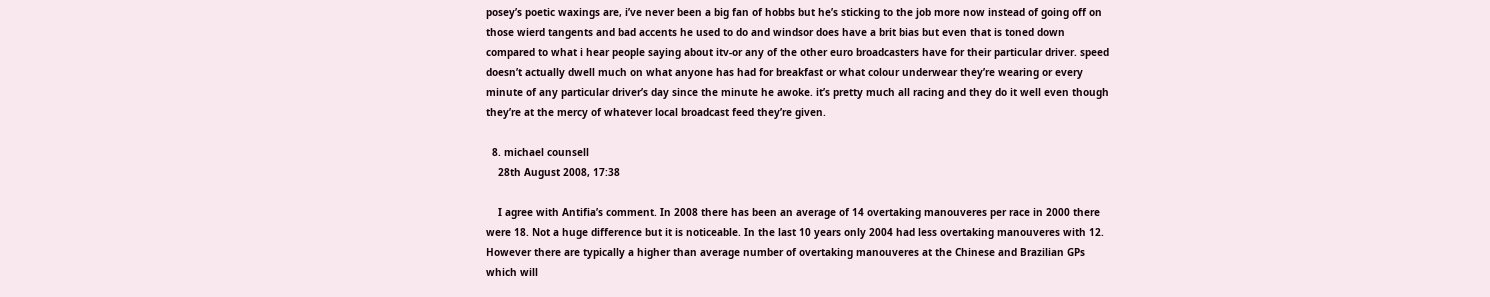posey’s poetic waxings are, i’ve never been a big fan of hobbs but he’s sticking to the job more now instead of going off on those wierd tangents and bad accents he used to do and windsor does have a brit bias but even that is toned down compared to what i hear people saying about itv-or any of the other euro broadcasters have for their particular driver. speed doesn’t actually dwell much on what anyone has had for breakfast or what colour underwear they’re wearing or every minute of any particular driver’s day since the minute he awoke. it’s pretty much all racing and they do it well even though they’re at the mercy of whatever local broadcast feed they’re given.

  8. michael counsell
    28th August 2008, 17:38

    I agree with Antifia’s comment. In 2008 there has been an average of 14 overtaking manouveres per race in 2000 there were 18. Not a huge difference but it is noticeable. In the last 10 years only 2004 had less overtaking manouveres with 12. However there are typically a higher than average number of overtaking manouveres at the Chinese and Brazilian GPs which will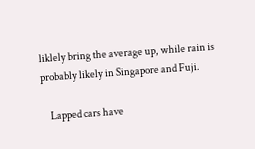liklely bring the average up, while rain is probably likely in Singapore and Fuji.

    Lapped cars have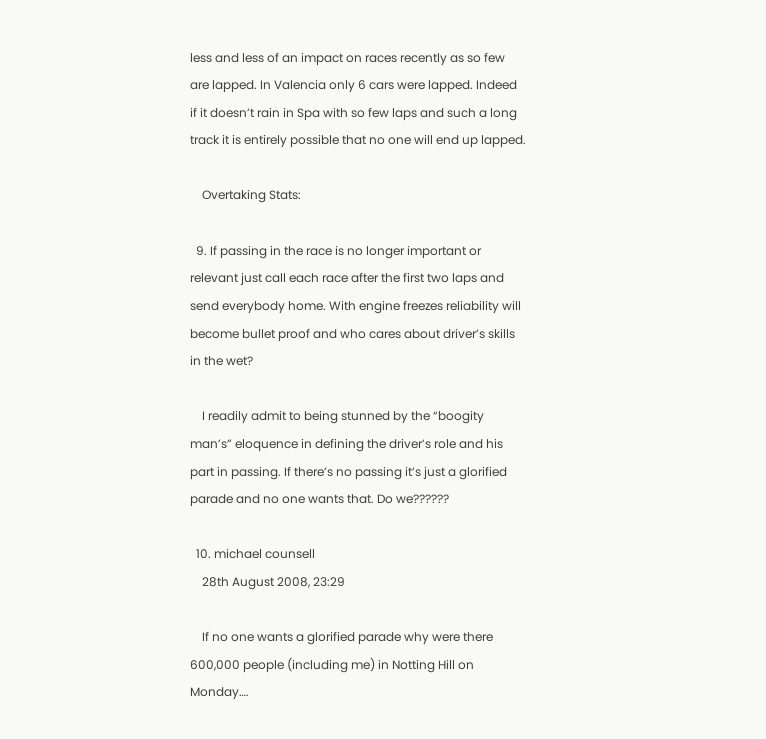less and less of an impact on races recently as so few are lapped. In Valencia only 6 cars were lapped. Indeed if it doesn’t rain in Spa with so few laps and such a long track it is entirely possible that no one will end up lapped.

    Overtaking Stats:

  9. If passing in the race is no longer important or relevant just call each race after the first two laps and send everybody home. With engine freezes reliability will become bullet proof and who cares about driver’s skills in the wet?

    I readily admit to being stunned by the “boogity man’s” eloquence in defining the driver’s role and his part in passing. If there’s no passing it’s just a glorified parade and no one wants that. Do we??????

  10. michael counsell
    28th August 2008, 23:29

    If no one wants a glorified parade why were there 600,000 people (including me) in Notting Hill on Monday….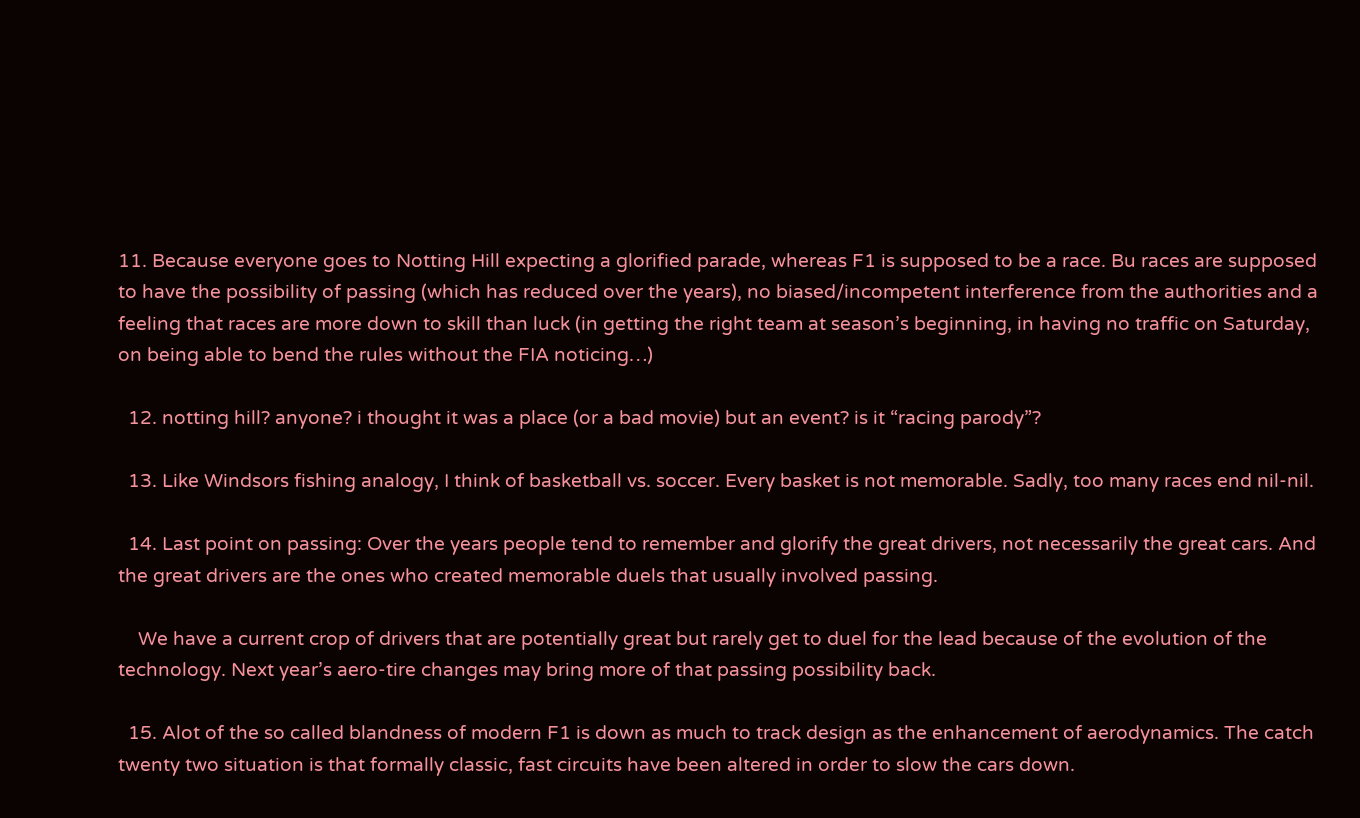11. Because everyone goes to Notting Hill expecting a glorified parade, whereas F1 is supposed to be a race. Bu races are supposed to have the possibility of passing (which has reduced over the years), no biased/incompetent interference from the authorities and a feeling that races are more down to skill than luck (in getting the right team at season’s beginning, in having no traffic on Saturday, on being able to bend the rules without the FIA noticing…)

  12. notting hill? anyone? i thought it was a place (or a bad movie) but an event? is it “racing parody”?

  13. Like Windsors fishing analogy, I think of basketball vs. soccer. Every basket is not memorable. Sadly, too many races end nil-nil.

  14. Last point on passing: Over the years people tend to remember and glorify the great drivers, not necessarily the great cars. And the great drivers are the ones who created memorable duels that usually involved passing.

    We have a current crop of drivers that are potentially great but rarely get to duel for the lead because of the evolution of the technology. Next year’s aero-tire changes may bring more of that passing possibility back.

  15. Alot of the so called blandness of modern F1 is down as much to track design as the enhancement of aerodynamics. The catch twenty two situation is that formally classic, fast circuits have been altered in order to slow the cars down.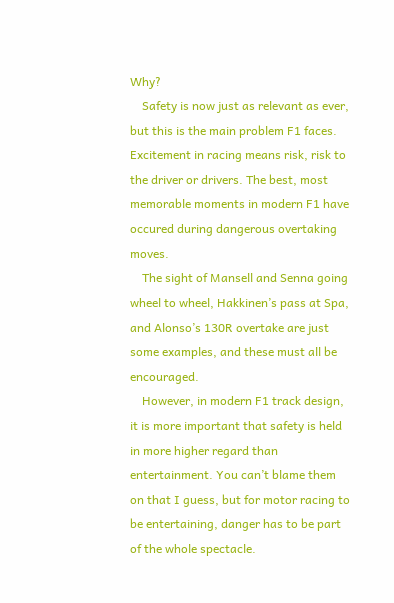Why?
    Safety is now just as relevant as ever, but this is the main problem F1 faces. Excitement in racing means risk, risk to the driver or drivers. The best, most memorable moments in modern F1 have occured during dangerous overtaking moves.
    The sight of Mansell and Senna going wheel to wheel, Hakkinen’s pass at Spa, and Alonso’s 130R overtake are just some examples, and these must all be encouraged.
    However, in modern F1 track design, it is more important that safety is held in more higher regard than entertainment. You can’t blame them on that I guess, but for motor racing to be entertaining, danger has to be part of the whole spectacle.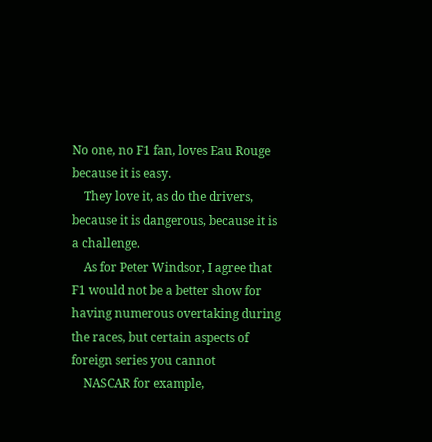No one, no F1 fan, loves Eau Rouge because it is easy.
    They love it, as do the drivers, because it is dangerous, because it is a challenge.
    As for Peter Windsor, I agree that F1 would not be a better show for having numerous overtaking during the races, but certain aspects of foreign series you cannot
    NASCAR for example,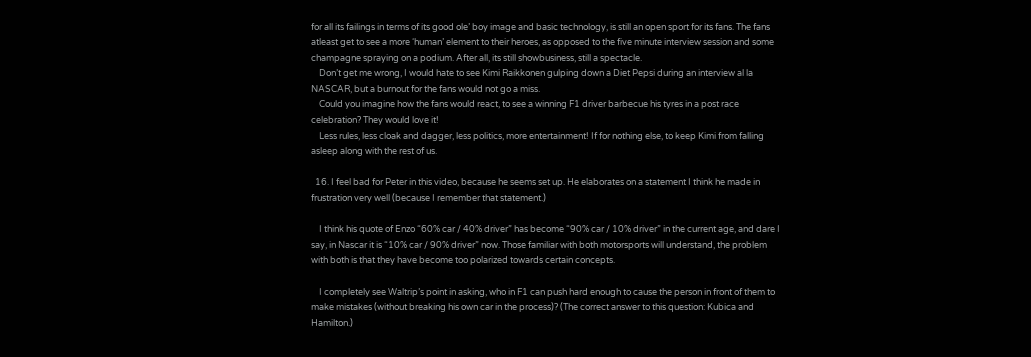for all its failings in terms of its good ole’ boy image and basic technology, is still an open sport for its fans. The fans atleast get to see a more ‘human’ element to their heroes, as opposed to the five minute interview session and some champagne spraying on a podium. After all, its still showbusiness, still a spectacle.
    Don’t get me wrong, I would hate to see Kimi Raikkonen gulping down a Diet Pepsi during an interview al la NASCAR, but a burnout for the fans would not go a miss.
    Could you imagine how the fans would react, to see a winning F1 driver barbecue his tyres in a post race celebration? They would love it!
    Less rules, less cloak and dagger, less politics, more entertainment! If for nothing else, to keep Kimi from falling asleep along with the rest of us.

  16. I feel bad for Peter in this video, because he seems set up. He elaborates on a statement I think he made in frustration very well (because I remember that statement.)

    I think his quote of Enzo “60% car / 40% driver” has become “90% car / 10% driver” in the current age, and dare I say, in Nascar it is “10% car / 90% driver” now. Those familiar with both motorsports will understand, the problem with both is that they have become too polarized towards certain concepts.

    I completely see Waltrip’s point in asking, who in F1 can push hard enough to cause the person in front of them to make mistakes (without breaking his own car in the process)? (The correct answer to this question: Kubica and Hamilton.)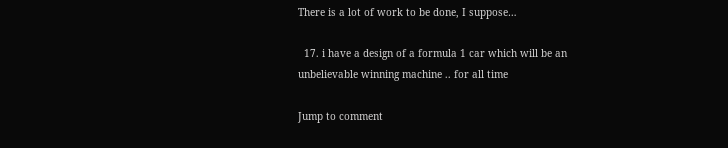There is a lot of work to be done, I suppose…

  17. i have a design of a formula 1 car which will be an unbelievable winning machine .. for all time

Jump to comment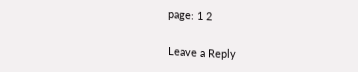page: 1 2

Leave a Reply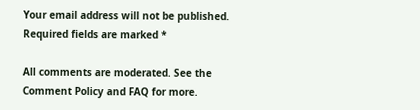Your email address will not be published. Required fields are marked *

All comments are moderated. See the Comment Policy and FAQ for more.